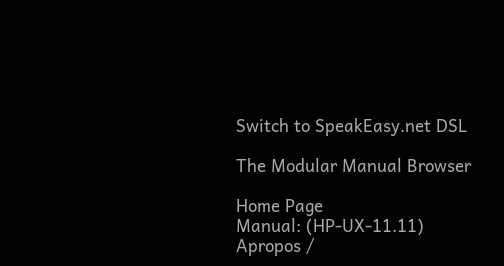Switch to SpeakEasy.net DSL

The Modular Manual Browser

Home Page
Manual: (HP-UX-11.11)
Apropos /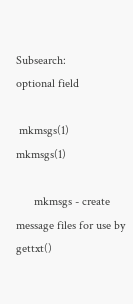Subsearch:
optional field

 mkmsgs(1)                             mkmsgs(1)

      mkmsgs - create message files for use by gettxt()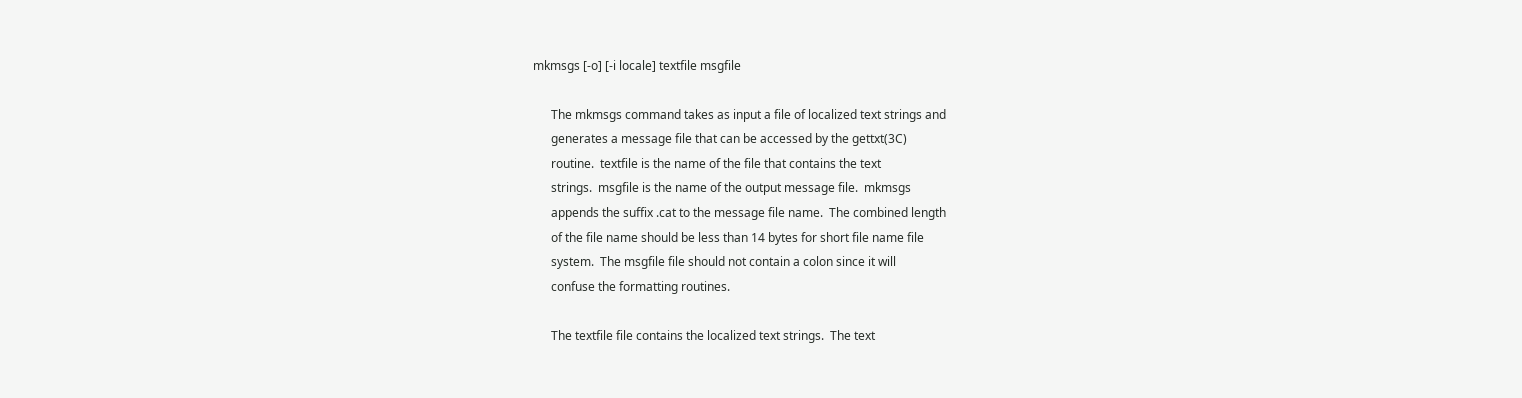mkmsgs [-o] [-i locale] textfile msgfile

      The mkmsgs command takes as input a file of localized text strings and
      generates a message file that can be accessed by the gettxt(3C)
      routine.  textfile is the name of the file that contains the text
      strings.  msgfile is the name of the output message file.  mkmsgs
      appends the suffix .cat to the message file name.  The combined length
      of the file name should be less than 14 bytes for short file name file
      system.  The msgfile file should not contain a colon since it will
      confuse the formatting routines.

      The textfile file contains the localized text strings.  The text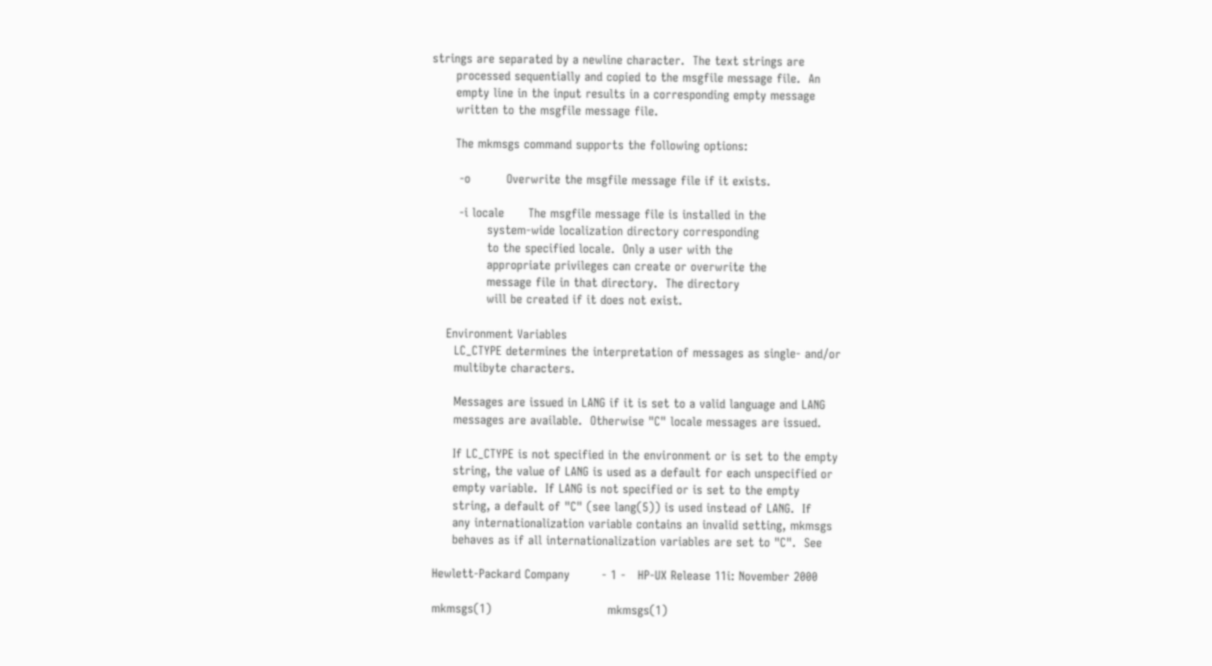strings are separated by a newline character.  The text strings are
      processed sequentially and copied to the msgfile message file.  An
      empty line in the input results in a corresponding empty message
      written to the msgfile message file.

      The mkmsgs command supports the following options:

       -o         Overwrite the msgfile message file if it exists.

       -i locale      The msgfile message file is installed in the
              system-wide localization directory corresponding
              to the specified locale.  Only a user with the
              appropriate privileges can create or overwrite the
              message file in that directory.  The directory
              will be created if it does not exist.

    Environment Variables
      LC_CTYPE determines the interpretation of messages as single- and/or
      multibyte characters.

      Messages are issued in LANG if it is set to a valid language and LANG
      messages are available.  Otherwise "C" locale messages are issued.

      If LC_CTYPE is not specified in the environment or is set to the empty
      string, the value of LANG is used as a default for each unspecified or
      empty variable.  If LANG is not specified or is set to the empty
      string, a default of "C" (see lang(5)) is used instead of LANG.  If
      any internationalization variable contains an invalid setting, mkmsgs
      behaves as if all internationalization variables are set to "C".  See

 Hewlett-Packard Company        - 1 -   HP-UX Release 11i: November 2000

 mkmsgs(1)                             mkmsgs(1)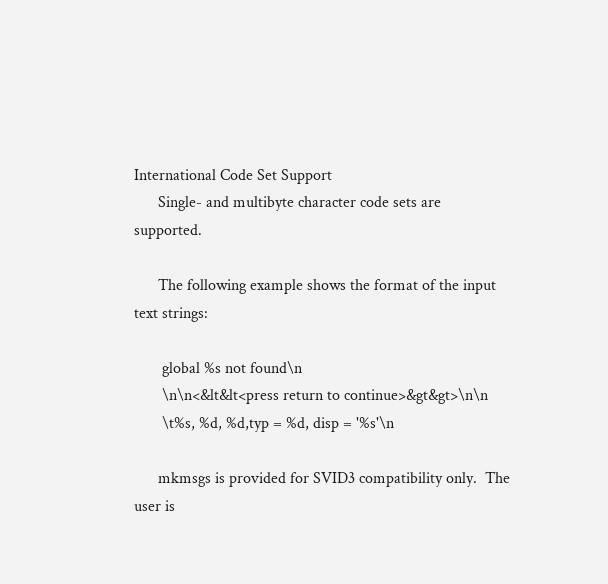International Code Set Support
      Single- and multibyte character code sets are supported.

      The following example shows the format of the input text strings:

       global %s not found\n
       \n\n<&lt&lt<press return to continue>&gt&gt>\n\n
       \t%s, %d, %d,typ = %d, disp = '%s'\n

      mkmsgs is provided for SVID3 compatibility only.  The user is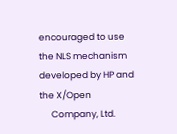encouraged to use the NLS mechanism developed by HP and the X/Open
      Company, Ltd.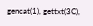gencat(1), gettxt(3C),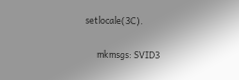setlocale(3C).

      mkmsgs: SVID3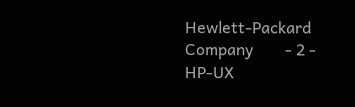Hewlett-Packard Company        - 2 -   HP-UX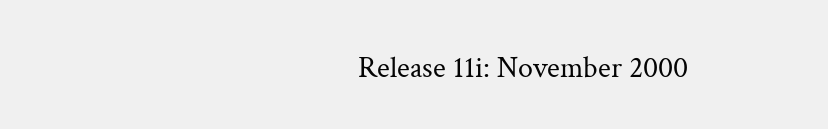Release 11i: November 2000